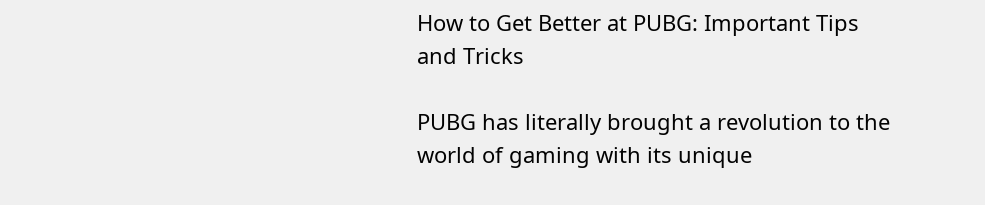How to Get Better at PUBG: Important Tips and Tricks

PUBG has literally brought a revolution to the world of gaming with its unique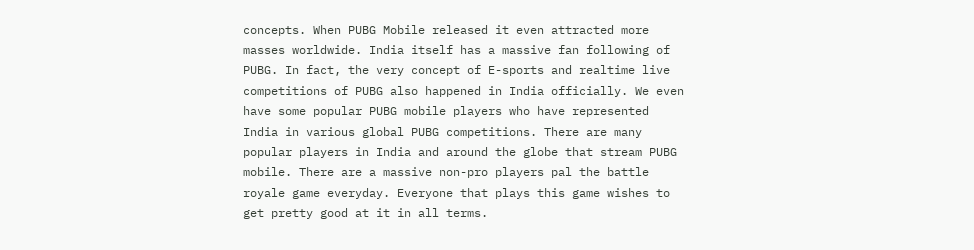concepts. When PUBG Mobile released it even attracted more masses worldwide. India itself has a massive fan following of PUBG. In fact, the very concept of E-sports and realtime live competitions of PUBG also happened in India officially. We even have some popular PUBG mobile players who have represented India in various global PUBG competitions. There are many popular players in India and around the globe that stream PUBG mobile. There are a massive non-pro players pal the battle royale game everyday. Everyone that plays this game wishes to get pretty good at it in all terms.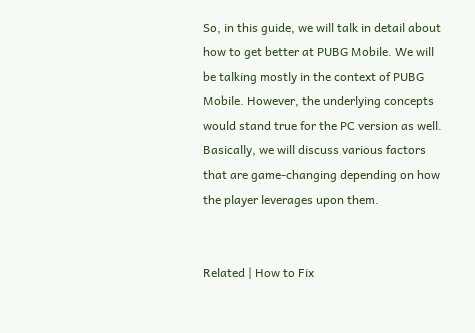So, in this guide, we will talk in detail about how to get better at PUBG Mobile. We will be talking mostly in the context of PUBG Mobile. However, the underlying concepts would stand true for the PC version as well. Basically, we will discuss various factors that are game-changing depending on how the player leverages upon them.


Related | How to Fix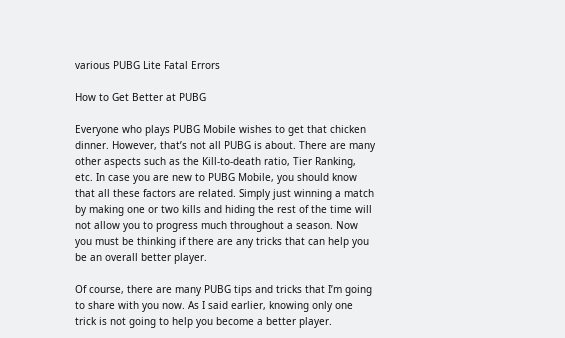various PUBG Lite Fatal Errors

How to Get Better at PUBG

Everyone who plays PUBG Mobile wishes to get that chicken dinner. However, that’s not all PUBG is about. There are many other aspects such as the Kill-to-death ratio, Tier Ranking, etc. In case you are new to PUBG Mobile, you should know that all these factors are related. Simply just winning a match by making one or two kills and hiding the rest of the time will not allow you to progress much throughout a season. Now you must be thinking if there are any tricks that can help you be an overall better player.

Of course, there are many PUBG tips and tricks that I’m going to share with you now. As I said earlier, knowing only one trick is not going to help you become a better player.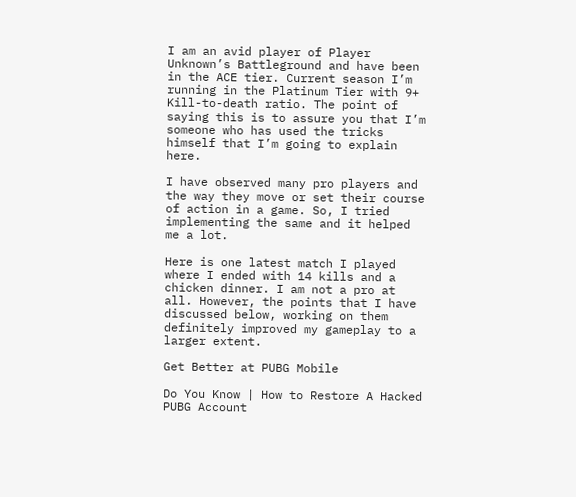I am an avid player of Player Unknown’s Battleground and have been in the ACE tier. Current season I’m running in the Platinum Tier with 9+ Kill-to-death ratio. The point of saying this is to assure you that I’m someone who has used the tricks himself that I’m going to explain here.

I have observed many pro players and the way they move or set their course of action in a game. So, I tried implementing the same and it helped me a lot.

Here is one latest match I played where I ended with 14 kills and a chicken dinner. I am not a pro at all. However, the points that I have discussed below, working on them definitely improved my gameplay to a larger extent.

Get Better at PUBG Mobile

Do You Know | How to Restore A Hacked PUBG Account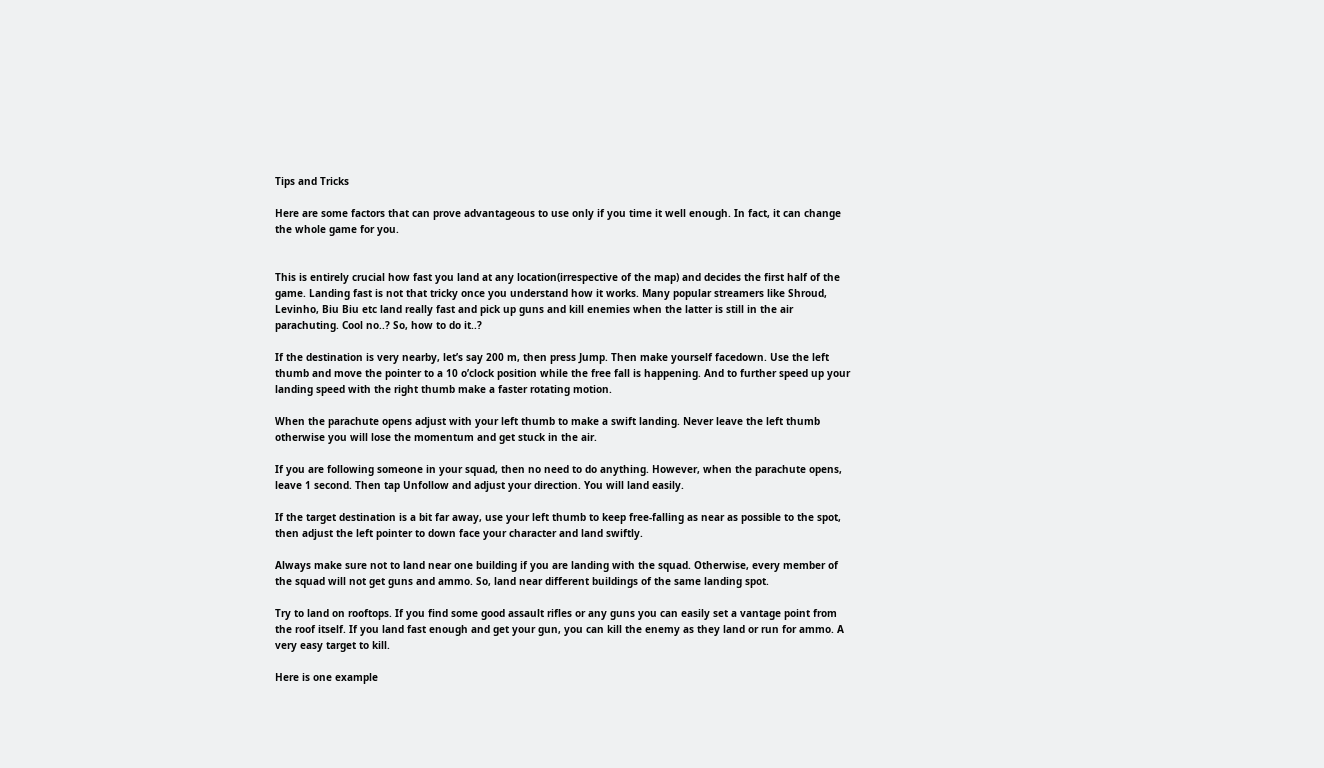Tips and Tricks

Here are some factors that can prove advantageous to use only if you time it well enough. In fact, it can change the whole game for you.


This is entirely crucial how fast you land at any location(irrespective of the map) and decides the first half of the game. Landing fast is not that tricky once you understand how it works. Many popular streamers like Shroud, Levinho, Biu Biu etc land really fast and pick up guns and kill enemies when the latter is still in the air parachuting. Cool no..? So, how to do it..?

If the destination is very nearby, let’s say 200 m, then press Jump. Then make yourself facedown. Use the left thumb and move the pointer to a 10 o’clock position while the free fall is happening. And to further speed up your landing speed with the right thumb make a faster rotating motion.

When the parachute opens adjust with your left thumb to make a swift landing. Never leave the left thumb otherwise you will lose the momentum and get stuck in the air.

If you are following someone in your squad, then no need to do anything. However, when the parachute opens, leave 1 second. Then tap Unfollow and adjust your direction. You will land easily.

If the target destination is a bit far away, use your left thumb to keep free-falling as near as possible to the spot, then adjust the left pointer to down face your character and land swiftly.

Always make sure not to land near one building if you are landing with the squad. Otherwise, every member of the squad will not get guns and ammo. So, land near different buildings of the same landing spot.

Try to land on rooftops. If you find some good assault rifles or any guns you can easily set a vantage point from the roof itself. If you land fast enough and get your gun, you can kill the enemy as they land or run for ammo. A very easy target to kill.

Here is one example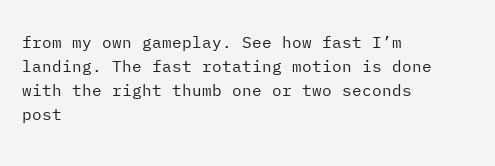from my own gameplay. See how fast I’m landing. The fast rotating motion is done with the right thumb one or two seconds post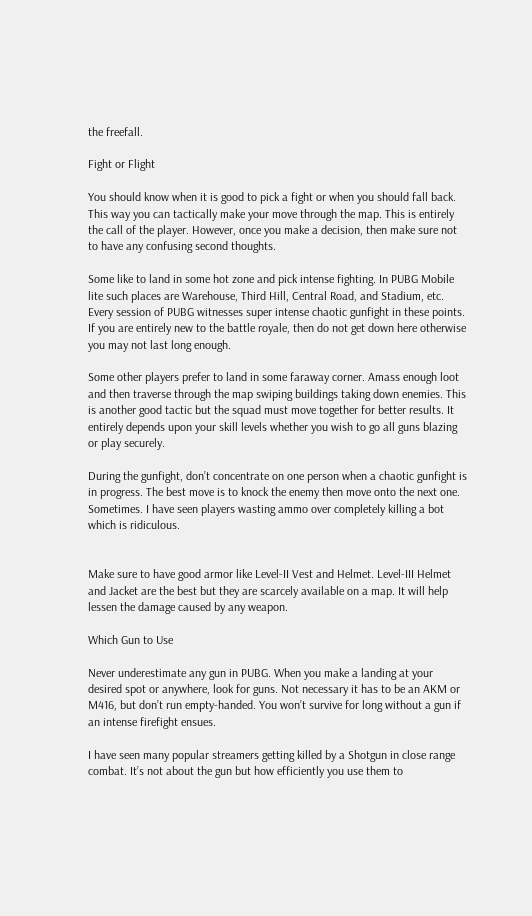the freefall.

Fight or Flight

You should know when it is good to pick a fight or when you should fall back. This way you can tactically make your move through the map. This is entirely the call of the player. However, once you make a decision, then make sure not to have any confusing second thoughts.

Some like to land in some hot zone and pick intense fighting. In PUBG Mobile lite such places are Warehouse, Third Hill, Central Road, and Stadium, etc. Every session of PUBG witnesses super intense chaotic gunfight in these points. If you are entirely new to the battle royale, then do not get down here otherwise you may not last long enough.

Some other players prefer to land in some faraway corner. Amass enough loot and then traverse through the map swiping buildings taking down enemies. This is another good tactic but the squad must move together for better results. It entirely depends upon your skill levels whether you wish to go all guns blazing or play securely.

During the gunfight, don’t concentrate on one person when a chaotic gunfight is in progress. The best move is to knock the enemy then move onto the next one. Sometimes. I have seen players wasting ammo over completely killing a bot which is ridiculous.


Make sure to have good armor like Level-II Vest and Helmet. Level-III Helmet and Jacket are the best but they are scarcely available on a map. It will help lessen the damage caused by any weapon.

Which Gun to Use

Never underestimate any gun in PUBG. When you make a landing at your desired spot or anywhere, look for guns. Not necessary it has to be an AKM or M416, but don’t run empty-handed. You won’t survive for long without a gun if an intense firefight ensues.

I have seen many popular streamers getting killed by a Shotgun in close range combat. It’s not about the gun but how efficiently you use them to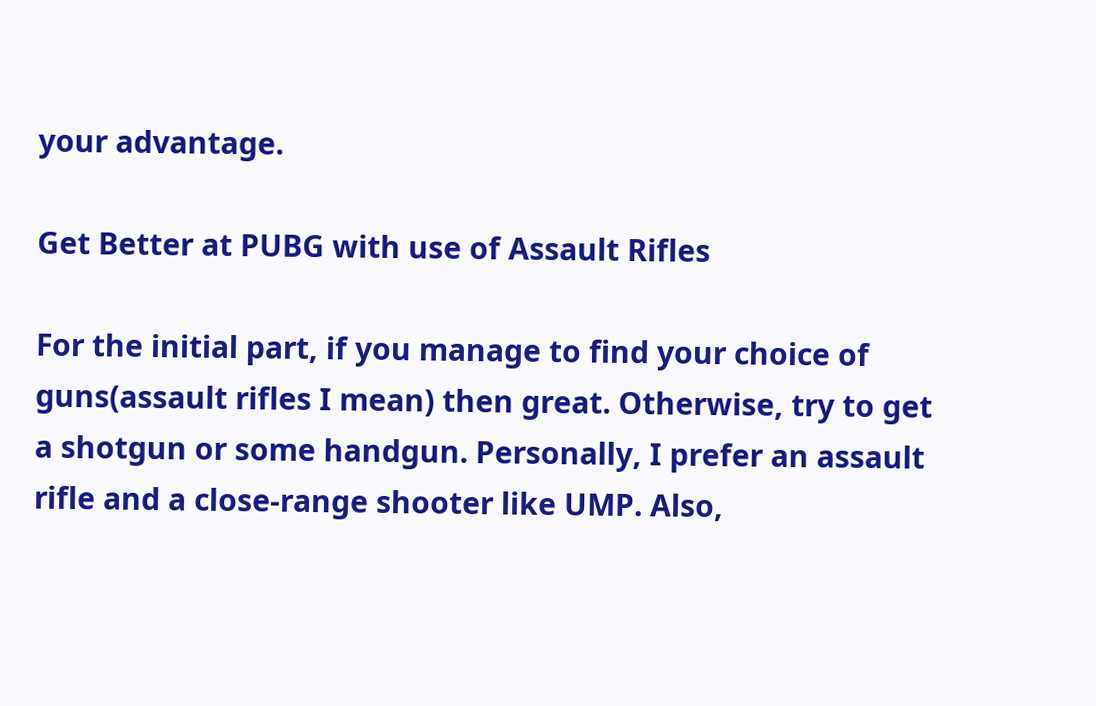your advantage.

Get Better at PUBG with use of Assault Rifles

For the initial part, if you manage to find your choice of guns(assault rifles I mean) then great. Otherwise, try to get a shotgun or some handgun. Personally, I prefer an assault rifle and a close-range shooter like UMP. Also,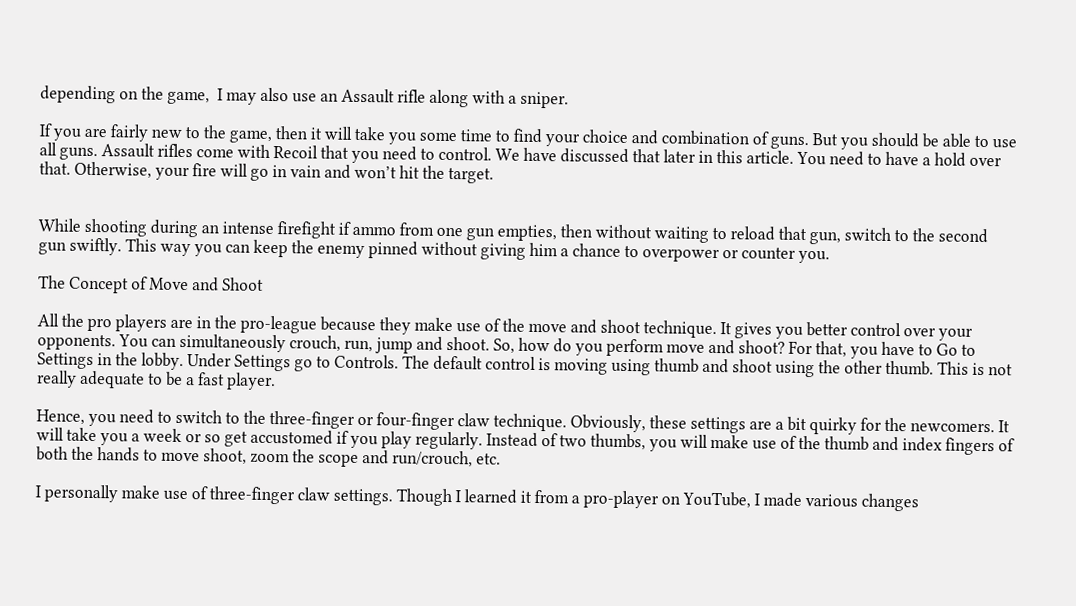depending on the game,  I may also use an Assault rifle along with a sniper.

If you are fairly new to the game, then it will take you some time to find your choice and combination of guns. But you should be able to use all guns. Assault rifles come with Recoil that you need to control. We have discussed that later in this article. You need to have a hold over that. Otherwise, your fire will go in vain and won’t hit the target.


While shooting during an intense firefight if ammo from one gun empties, then without waiting to reload that gun, switch to the second gun swiftly. This way you can keep the enemy pinned without giving him a chance to overpower or counter you.

The Concept of Move and Shoot

All the pro players are in the pro-league because they make use of the move and shoot technique. It gives you better control over your opponents. You can simultaneously crouch, run, jump and shoot. So, how do you perform move and shoot? For that, you have to Go to Settings in the lobby. Under Settings go to Controls. The default control is moving using thumb and shoot using the other thumb. This is not really adequate to be a fast player.

Hence, you need to switch to the three-finger or four-finger claw technique. Obviously, these settings are a bit quirky for the newcomers. It will take you a week or so get accustomed if you play regularly. Instead of two thumbs, you will make use of the thumb and index fingers of both the hands to move shoot, zoom the scope and run/crouch, etc.

I personally make use of three-finger claw settings. Though I learned it from a pro-player on YouTube, I made various changes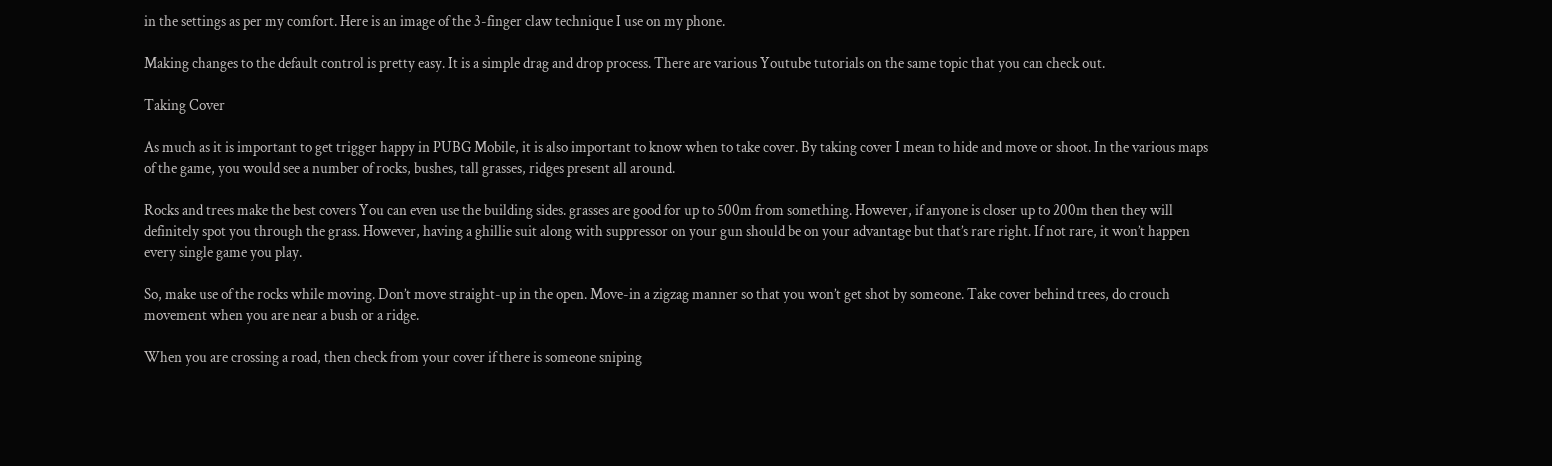in the settings as per my comfort. Here is an image of the 3-finger claw technique I use on my phone.

Making changes to the default control is pretty easy. It is a simple drag and drop process. There are various Youtube tutorials on the same topic that you can check out.

Taking Cover

As much as it is important to get trigger happy in PUBG Mobile, it is also important to know when to take cover. By taking cover I mean to hide and move or shoot. In the various maps of the game, you would see a number of rocks, bushes, tall grasses, ridges present all around.

Rocks and trees make the best covers You can even use the building sides. grasses are good for up to 500m from something. However, if anyone is closer up to 200m then they will definitely spot you through the grass. However, having a ghillie suit along with suppressor on your gun should be on your advantage but that’s rare right. If not rare, it won’t happen every single game you play.

So, make use of the rocks while moving. Don’t move straight-up in the open. Move-in a zigzag manner so that you won’t get shot by someone. Take cover behind trees, do crouch movement when you are near a bush or a ridge.

When you are crossing a road, then check from your cover if there is someone sniping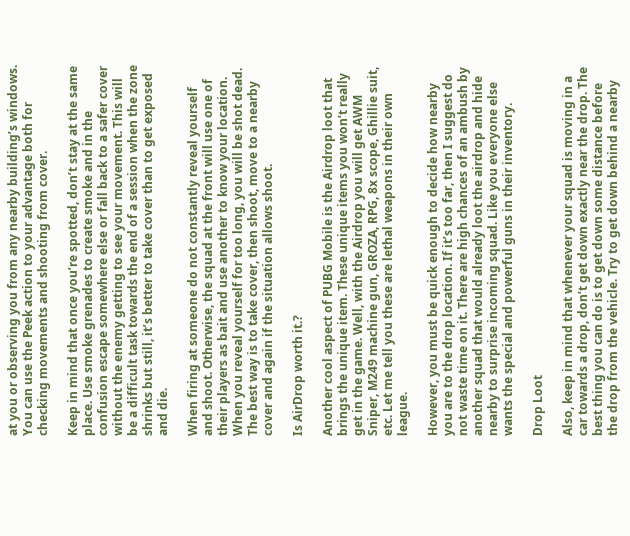at you or observing you from any nearby building’s windows. You can use the Peek action to your advantage both for checking movements and shooting from cover.

Keep in mind that once you’re spotted, don’t stay at the same place. Use smoke grenades to create smoke and in the confusion escape somewhere else or fall back to a safer cover without the enemy getting to see your movement. This will be a difficult task towards the end of a session when the zone shrinks but still, it’s better to take cover than to get exposed and die.

When firing at someone do not constantly reveal yourself and shoot. Otherwise, the squad at the front will use one of their players as bait and use another to know your location. When you reveal yourself for too long, you will be shot dead. The best way is to take cover, then shoot, move to a nearby cover and again if the situation allows shoot.

Is AirDrop worth it.?

Another cool aspect of PUBG Mobile is the Airdrop loot that brings the unique item. These unique items you won’t really get in the game. Well, with the Airdrop you will get AWM Sniper, M249 machine gun, GROZA, RPG, 8x scope, Ghillie suit, etc. Let me tell you these are lethal weapons in their own league.

However, you must be quick enough to decide how nearby you are to the drop location. If it’s too far, then I suggest do not waste time on it. There are high chances of an ambush by another squad that would already loot the airdrop and hide nearby to surprise incoming squad. Like you everyone else wants the special and powerful guns in their inventory.

Drop Loot

Also, keep in mind that whenever your squad is moving in a car towards a drop, don’t get down exactly near the drop. The best thing you can do is to get down some distance before the drop from the vehicle. Try to get down behind a nearby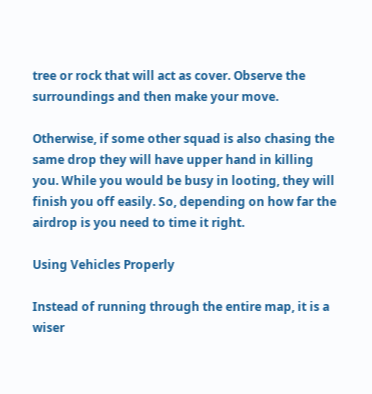tree or rock that will act as cover. Observe the surroundings and then make your move.

Otherwise, if some other squad is also chasing the same drop they will have upper hand in killing you. While you would be busy in looting, they will finish you off easily. So, depending on how far the airdrop is you need to time it right.

Using Vehicles Properly

Instead of running through the entire map, it is a wiser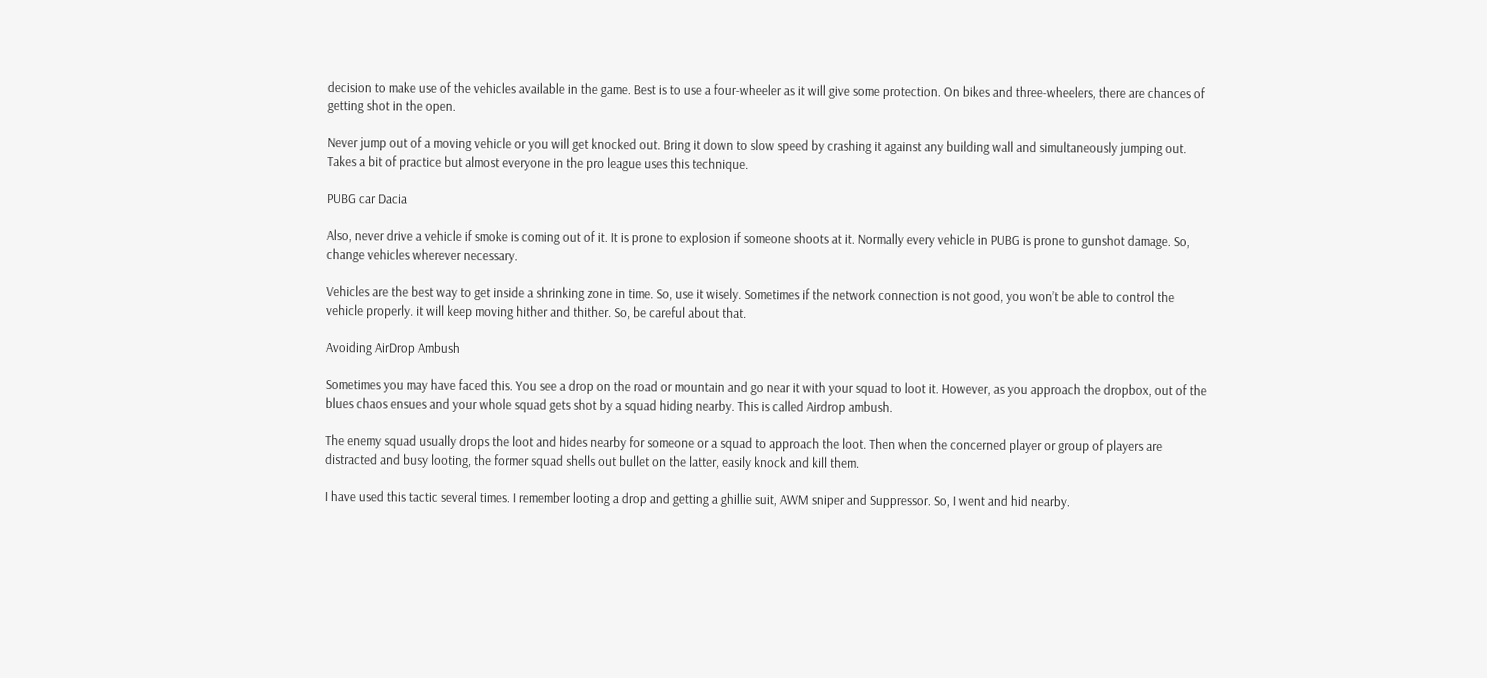decision to make use of the vehicles available in the game. Best is to use a four-wheeler as it will give some protection. On bikes and three-wheelers, there are chances of getting shot in the open.

Never jump out of a moving vehicle or you will get knocked out. Bring it down to slow speed by crashing it against any building wall and simultaneously jumping out. Takes a bit of practice but almost everyone in the pro league uses this technique.

PUBG car Dacia

Also, never drive a vehicle if smoke is coming out of it. It is prone to explosion if someone shoots at it. Normally every vehicle in PUBG is prone to gunshot damage. So, change vehicles wherever necessary.

Vehicles are the best way to get inside a shrinking zone in time. So, use it wisely. Sometimes if the network connection is not good, you won’t be able to control the vehicle properly. it will keep moving hither and thither. So, be careful about that.

Avoiding AirDrop Ambush

Sometimes you may have faced this. You see a drop on the road or mountain and go near it with your squad to loot it. However, as you approach the dropbox, out of the blues chaos ensues and your whole squad gets shot by a squad hiding nearby. This is called Airdrop ambush.

The enemy squad usually drops the loot and hides nearby for someone or a squad to approach the loot. Then when the concerned player or group of players are distracted and busy looting, the former squad shells out bullet on the latter, easily knock and kill them.

I have used this tactic several times. I remember looting a drop and getting a ghillie suit, AWM sniper and Suppressor. So, I went and hid nearby.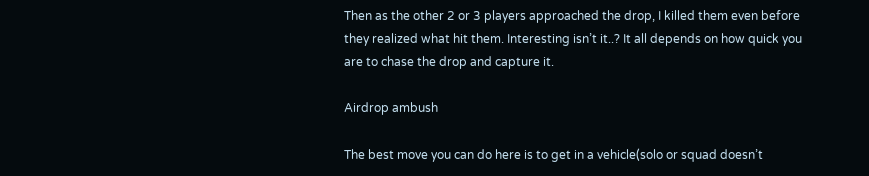Then as the other 2 or 3 players approached the drop, I killed them even before they realized what hit them. Interesting isn’t it..? It all depends on how quick you are to chase the drop and capture it.

Airdrop ambush

The best move you can do here is to get in a vehicle(solo or squad doesn’t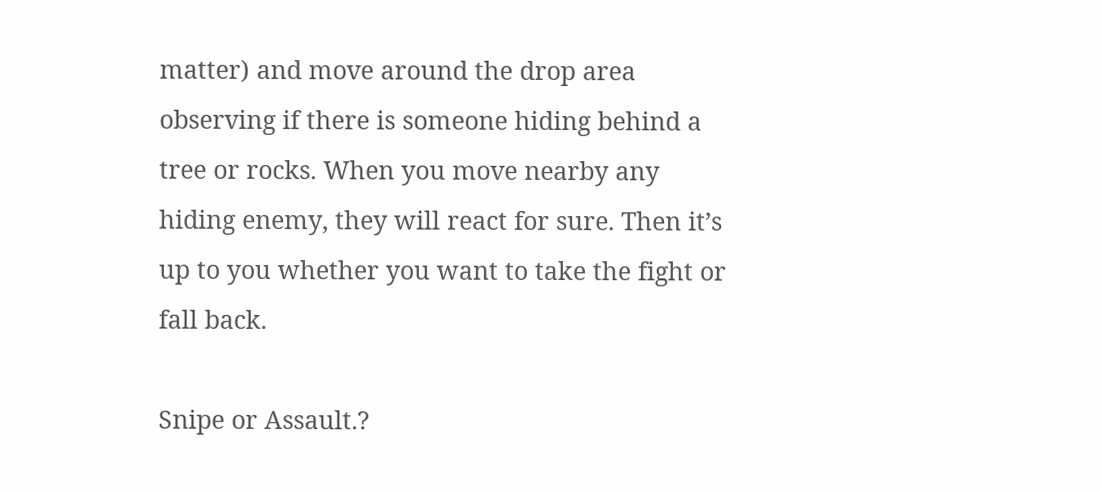matter) and move around the drop area observing if there is someone hiding behind a tree or rocks. When you move nearby any hiding enemy, they will react for sure. Then it’s up to you whether you want to take the fight or fall back.

Snipe or Assault.?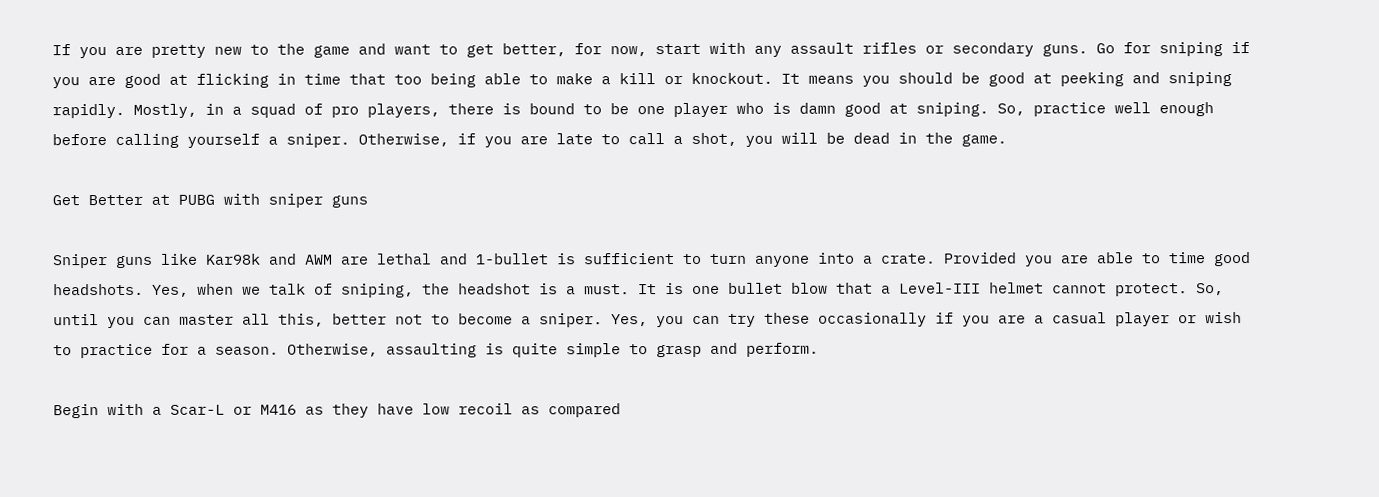If you are pretty new to the game and want to get better, for now, start with any assault rifles or secondary guns. Go for sniping if you are good at flicking in time that too being able to make a kill or knockout. It means you should be good at peeking and sniping rapidly. Mostly, in a squad of pro players, there is bound to be one player who is damn good at sniping. So, practice well enough before calling yourself a sniper. Otherwise, if you are late to call a shot, you will be dead in the game.

Get Better at PUBG with sniper guns

Sniper guns like Kar98k and AWM are lethal and 1-bullet is sufficient to turn anyone into a crate. Provided you are able to time good headshots. Yes, when we talk of sniping, the headshot is a must. It is one bullet blow that a Level-III helmet cannot protect. So, until you can master all this, better not to become a sniper. Yes, you can try these occasionally if you are a casual player or wish to practice for a season. Otherwise, assaulting is quite simple to grasp and perform.

Begin with a Scar-L or M416 as they have low recoil as compared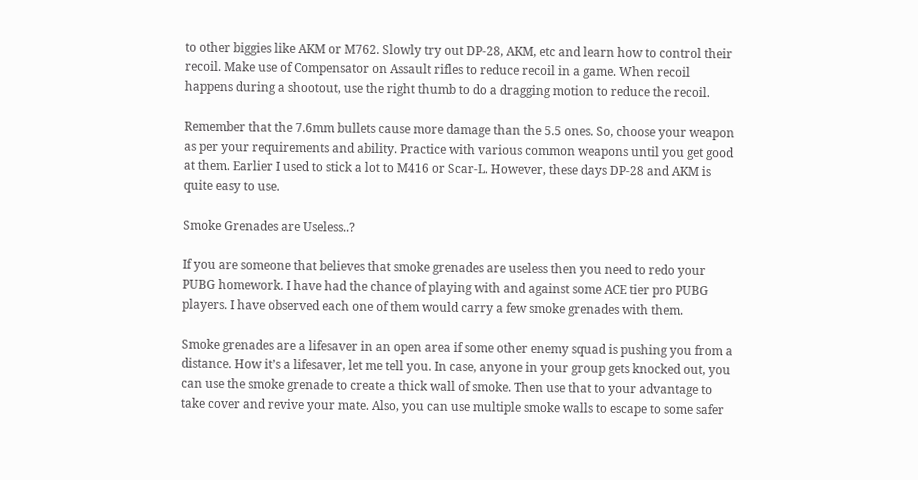to other biggies like AKM or M762. Slowly try out DP-28, AKM, etc and learn how to control their recoil. Make use of Compensator on Assault rifles to reduce recoil in a game. When recoil happens during a shootout, use the right thumb to do a dragging motion to reduce the recoil.

Remember that the 7.6mm bullets cause more damage than the 5.5 ones. So, choose your weapon as per your requirements and ability. Practice with various common weapons until you get good at them. Earlier I used to stick a lot to M416 or Scar-L. However, these days DP-28 and AKM is quite easy to use.

Smoke Grenades are Useless..?

If you are someone that believes that smoke grenades are useless then you need to redo your PUBG homework. I have had the chance of playing with and against some ACE tier pro PUBG players. I have observed each one of them would carry a few smoke grenades with them.

Smoke grenades are a lifesaver in an open area if some other enemy squad is pushing you from a distance. How it’s a lifesaver, let me tell you. In case, anyone in your group gets knocked out, you can use the smoke grenade to create a thick wall of smoke. Then use that to your advantage to take cover and revive your mate. Also, you can use multiple smoke walls to escape to some safer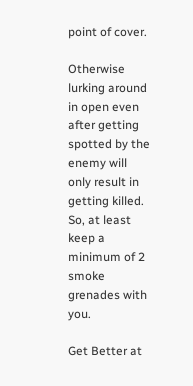point of cover.

Otherwise lurking around in open even after getting spotted by the enemy will only result in getting killed. So, at least keep a minimum of 2 smoke grenades with you.

Get Better at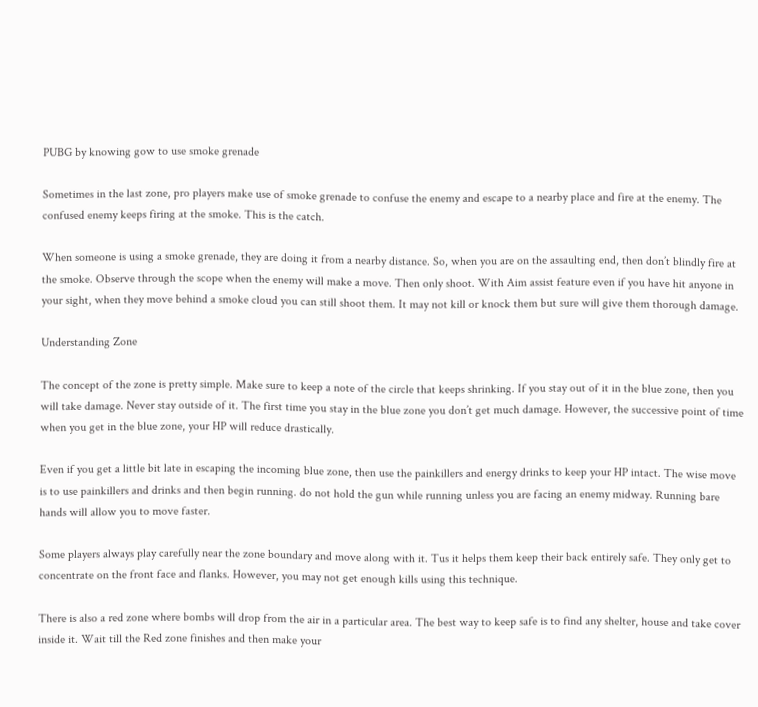PUBG by knowing gow to use smoke grenade

Sometimes in the last zone, pro players make use of smoke grenade to confuse the enemy and escape to a nearby place and fire at the enemy. The confused enemy keeps firing at the smoke. This is the catch.

When someone is using a smoke grenade, they are doing it from a nearby distance. So, when you are on the assaulting end, then don’t blindly fire at the smoke. Observe through the scope when the enemy will make a move. Then only shoot. With Aim assist feature even if you have hit anyone in your sight, when they move behind a smoke cloud you can still shoot them. It may not kill or knock them but sure will give them thorough damage.

Understanding Zone

The concept of the zone is pretty simple. Make sure to keep a note of the circle that keeps shrinking. If you stay out of it in the blue zone, then you will take damage. Never stay outside of it. The first time you stay in the blue zone you don’t get much damage. However, the successive point of time when you get in the blue zone, your HP will reduce drastically.

Even if you get a little bit late in escaping the incoming blue zone, then use the painkillers and energy drinks to keep your HP intact. The wise move is to use painkillers and drinks and then begin running. do not hold the gun while running unless you are facing an enemy midway. Running bare hands will allow you to move faster.

Some players always play carefully near the zone boundary and move along with it. Tus it helps them keep their back entirely safe. They only get to concentrate on the front face and flanks. However, you may not get enough kills using this technique.

There is also a red zone where bombs will drop from the air in a particular area. The best way to keep safe is to find any shelter, house and take cover inside it. Wait till the Red zone finishes and then make your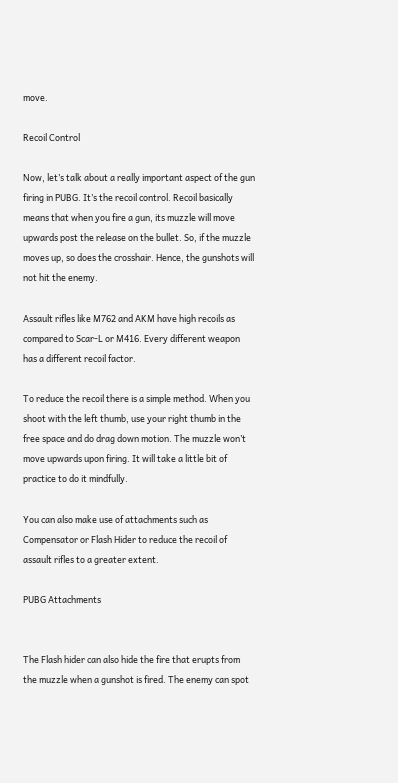move.

Recoil Control

Now, let’s talk about a really important aspect of the gun firing in PUBG. It’s the recoil control. Recoil basically means that when you fire a gun, its muzzle will move upwards post the release on the bullet. So, if the muzzle moves up, so does the crosshair. Hence, the gunshots will not hit the enemy.

Assault rifles like M762 and AKM have high recoils as compared to Scar-L or M416. Every different weapon has a different recoil factor.

To reduce the recoil there is a simple method. When you shoot with the left thumb, use your right thumb in the free space and do drag down motion. The muzzle won’t move upwards upon firing. It will take a little bit of practice to do it mindfully.

You can also make use of attachments such as Compensator or Flash Hider to reduce the recoil of assault rifles to a greater extent.

PUBG Attachments


The Flash hider can also hide the fire that erupts from the muzzle when a gunshot is fired. The enemy can spot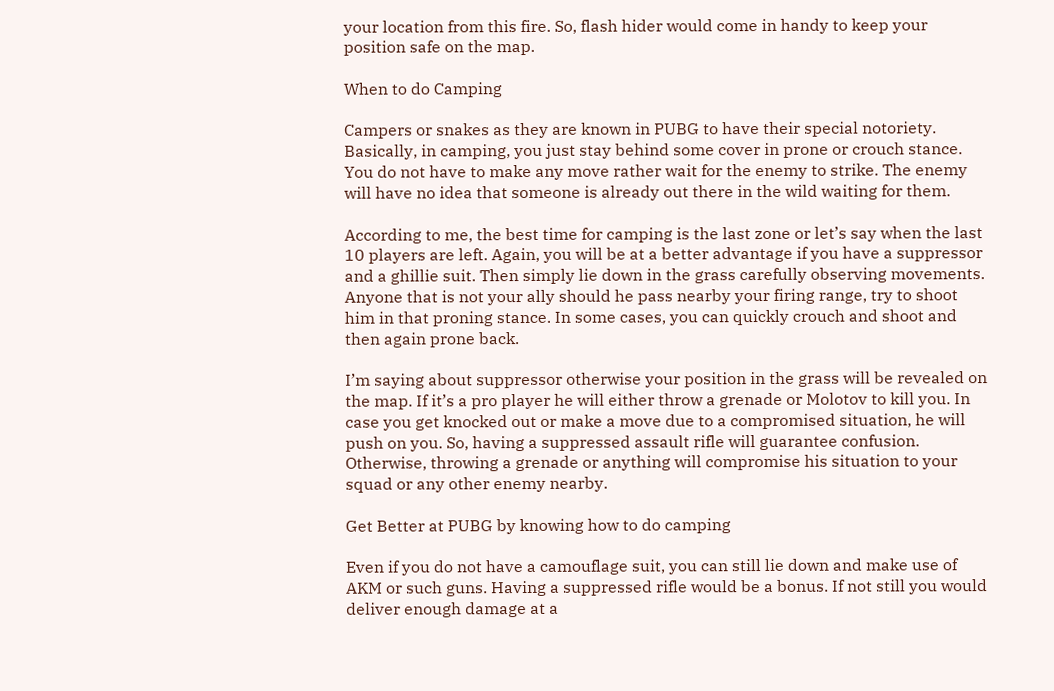your location from this fire. So, flash hider would come in handy to keep your position safe on the map.

When to do Camping

Campers or snakes as they are known in PUBG to have their special notoriety. Basically, in camping, you just stay behind some cover in prone or crouch stance. You do not have to make any move rather wait for the enemy to strike. The enemy will have no idea that someone is already out there in the wild waiting for them.

According to me, the best time for camping is the last zone or let’s say when the last 10 players are left. Again, you will be at a better advantage if you have a suppressor and a ghillie suit. Then simply lie down in the grass carefully observing movements. Anyone that is not your ally should he pass nearby your firing range, try to shoot him in that proning stance. In some cases, you can quickly crouch and shoot and then again prone back.

I’m saying about suppressor otherwise your position in the grass will be revealed on the map. If it’s a pro player he will either throw a grenade or Molotov to kill you. In case you get knocked out or make a move due to a compromised situation, he will push on you. So, having a suppressed assault rifle will guarantee confusion. Otherwise, throwing a grenade or anything will compromise his situation to your squad or any other enemy nearby.

Get Better at PUBG by knowing how to do camping

Even if you do not have a camouflage suit, you can still lie down and make use of AKM or such guns. Having a suppressed rifle would be a bonus. If not still you would deliver enough damage at a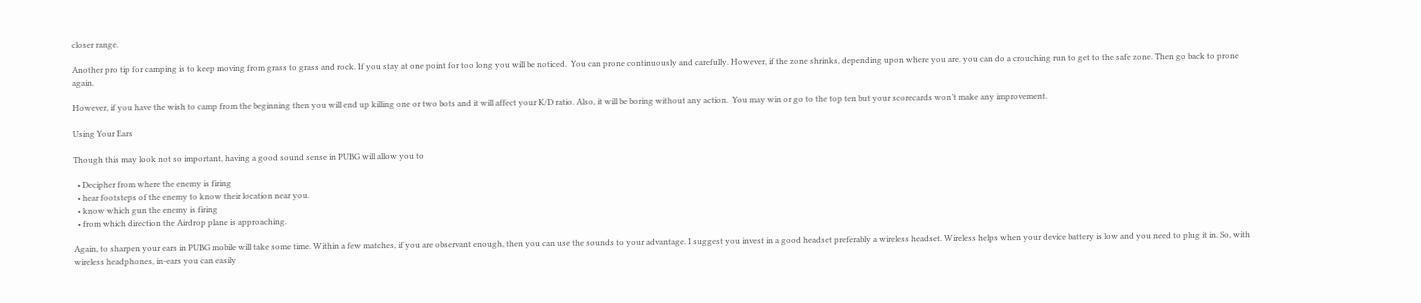closer range.

Another pro tip for camping is to keep moving from grass to grass and rock. If you stay at one point for too long you will be noticed.  You can prone continuously and carefully. However, if the zone shrinks, depending upon where you are. you can do a crouching run to get to the safe zone. Then go back to prone again.

However, if you have the wish to camp from the beginning then you will end up killing one or two bots and it will affect your K/D ratio. Also, it will be boring without any action.  You may win or go to the top ten but your scorecards won’t make any improvement.

Using Your Ears

Though this may look not so important, having a good sound sense in PUBG will allow you to

  • Decipher from where the enemy is firing
  • hear footsteps of the enemy to know their location near you.
  • know which gun the enemy is firing
  • from which direction the Airdrop plane is approaching.

Again, to sharpen your ears in PUBG mobile will take some time. Within a few matches, if you are observant enough, then you can use the sounds to your advantage. I suggest you invest in a good headset preferably a wireless headset. Wireless helps when your device battery is low and you need to plug it in. So, with wireless headphones, in-ears you can easily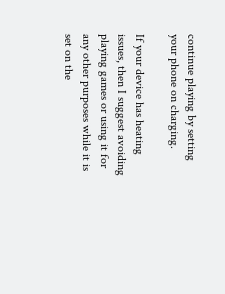continue playing by setting your phone on charging.

If your device has heating issues, then I suggest avoiding playing games or using it for any other purposes while it is set on the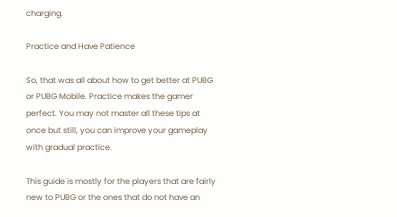charging.

Practice and Have Patience

So, that was all about how to get better at PUBG or PUBG Mobile. Practice makes the gamer perfect. You may not master all these tips at once but still, you can improve your gameplay with gradual practice.

This guide is mostly for the players that are fairly new to PUBG or the ones that do not have an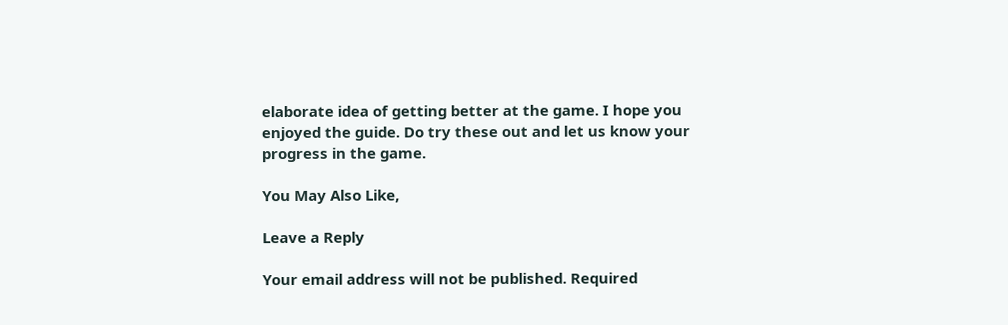elaborate idea of getting better at the game. I hope you enjoyed the guide. Do try these out and let us know your progress in the game.

You May Also Like,

Leave a Reply

Your email address will not be published. Required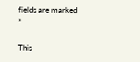fields are marked *

This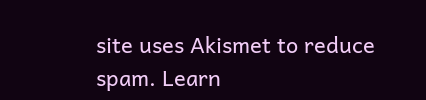site uses Akismet to reduce spam. Learn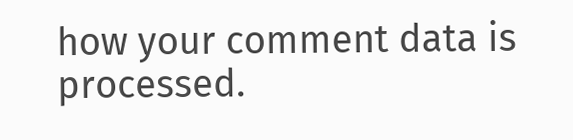how your comment data is processed.